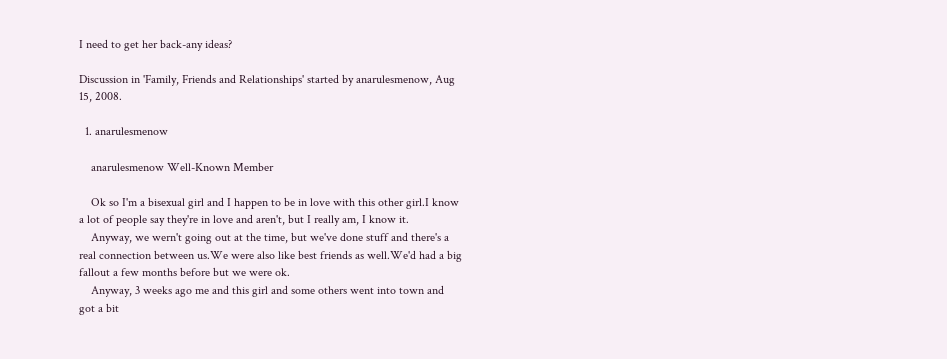I need to get her back-any ideas?

Discussion in 'Family, Friends and Relationships' started by anarulesmenow, Aug 15, 2008.

  1. anarulesmenow

    anarulesmenow Well-Known Member

    Ok so I'm a bisexual girl and I happen to be in love with this other girl.I know a lot of people say they're in love and aren't, but I really am, I know it.
    Anyway, we wern't going out at the time, but we've done stuff and there's a real connection between us.We were also like best friends as well.We'd had a big fallout a few months before but we were ok.
    Anyway, 3 weeks ago me and this girl and some others went into town and got a bit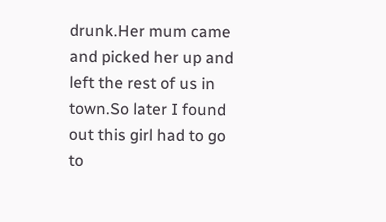drunk.Her mum came and picked her up and left the rest of us in town.So later I found out this girl had to go to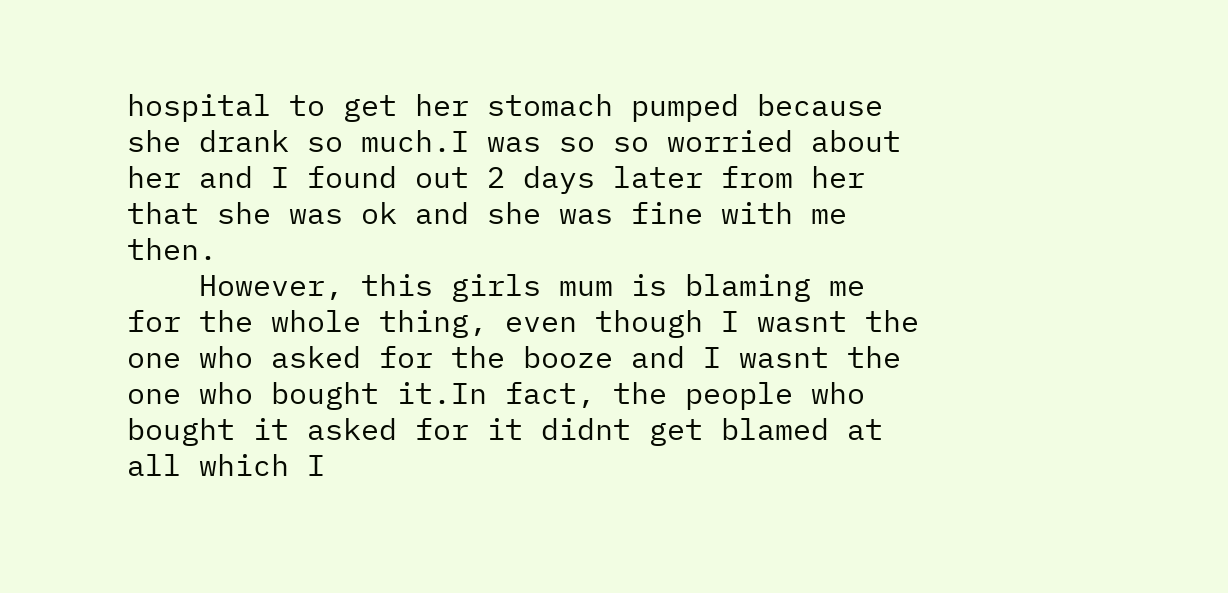hospital to get her stomach pumped because she drank so much.I was so so worried about her and I found out 2 days later from her that she was ok and she was fine with me then.
    However, this girls mum is blaming me for the whole thing, even though I wasnt the one who asked for the booze and I wasnt the one who bought it.In fact, the people who bought it asked for it didnt get blamed at all which I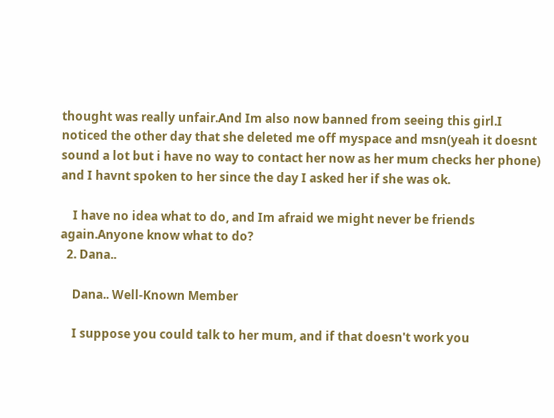thought was really unfair.And Im also now banned from seeing this girl.I noticed the other day that she deleted me off myspace and msn(yeah it doesnt sound a lot but i have no way to contact her now as her mum checks her phone) and I havnt spoken to her since the day I asked her if she was ok.

    I have no idea what to do, and Im afraid we might never be friends again.Anyone know what to do?
  2. Dana..

    Dana.. Well-Known Member

    I suppose you could talk to her mum, and if that doesn't work you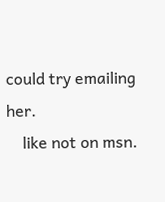could try emailing her.
    like not on msn.